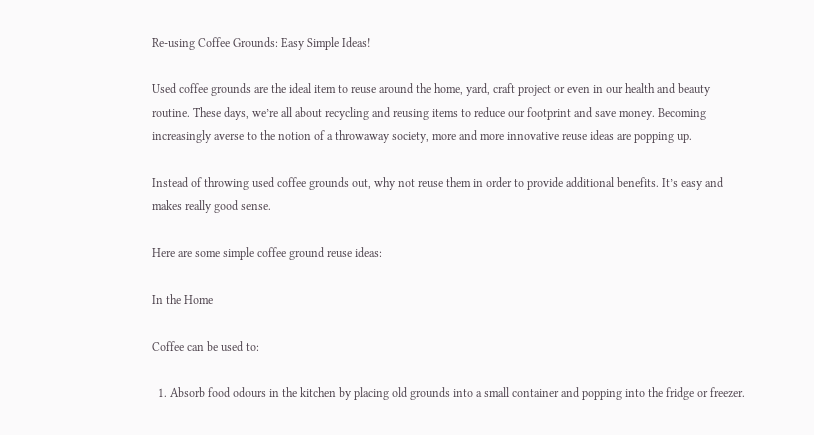Re-using Coffee Grounds: Easy Simple Ideas!

Used coffee grounds are the ideal item to reuse around the home, yard, craft project or even in our health and beauty routine. These days, we’re all about recycling and reusing items to reduce our footprint and save money. Becoming increasingly averse to the notion of a throwaway society, more and more innovative reuse ideas are popping up.

Instead of throwing used coffee grounds out, why not reuse them in order to provide additional benefits. It’s easy and makes really good sense.

Here are some simple coffee ground reuse ideas:

In the Home

Coffee can be used to:

  1. Absorb food odours in the kitchen by placing old grounds into a small container and popping into the fridge or freezer.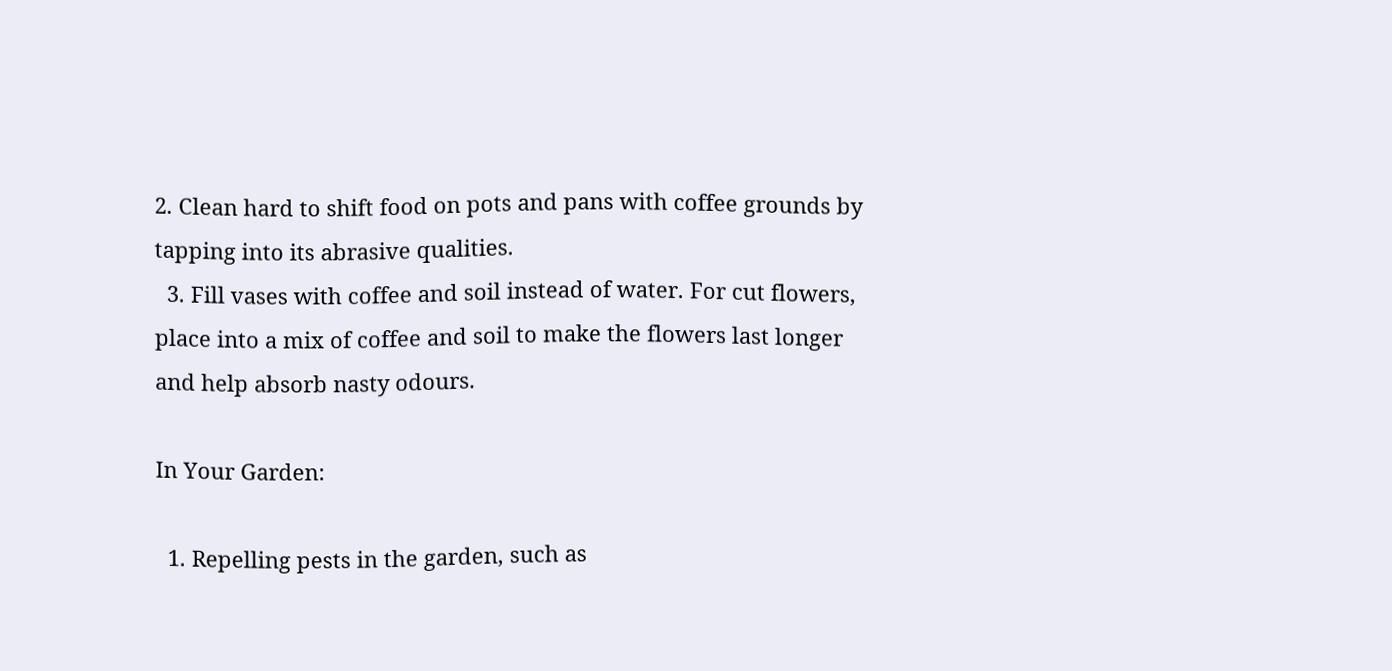2. Clean hard to shift food on pots and pans with coffee grounds by tapping into its abrasive qualities.
  3. Fill vases with coffee and soil instead of water. For cut flowers, place into a mix of coffee and soil to make the flowers last longer and help absorb nasty odours.

In Your Garden:

  1. Repelling pests in the garden, such as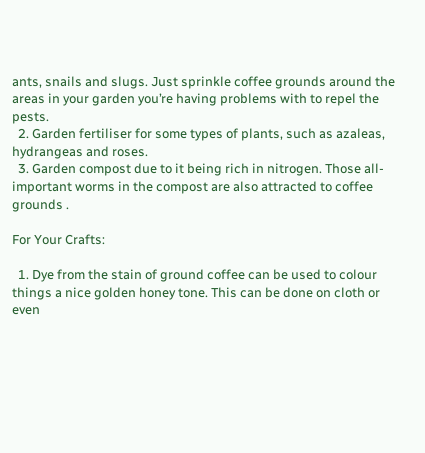ants, snails and slugs. Just sprinkle coffee grounds around the areas in your garden you’re having problems with to repel the pests.
  2. Garden fertiliser for some types of plants, such as azaleas, hydrangeas and roses.
  3. Garden compost due to it being rich in nitrogen. Those all-important worms in the compost are also attracted to coffee grounds .

For Your Crafts:

  1. Dye from the stain of ground coffee can be used to colour things a nice golden honey tone. This can be done on cloth or even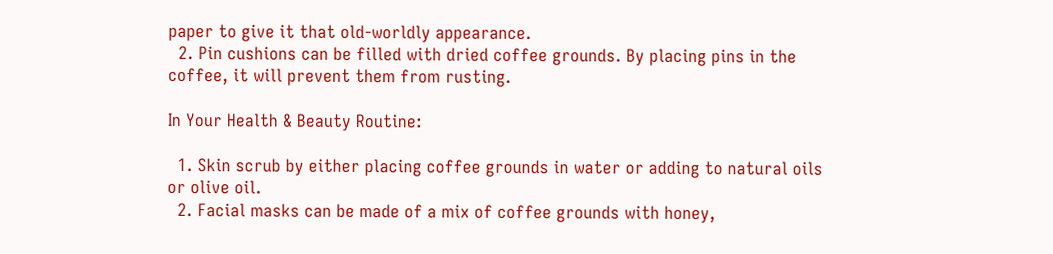paper to give it that old-worldly appearance.
  2. Pin cushions can be filled with dried coffee grounds. By placing pins in the coffee, it will prevent them from rusting.

In Your Health & Beauty Routine:

  1. Skin scrub by either placing coffee grounds in water or adding to natural oils or olive oil.
  2. Facial masks can be made of a mix of coffee grounds with honey,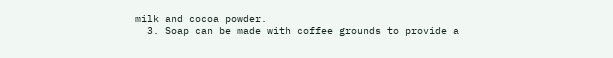milk and cocoa powder.
  3. Soap can be made with coffee grounds to provide a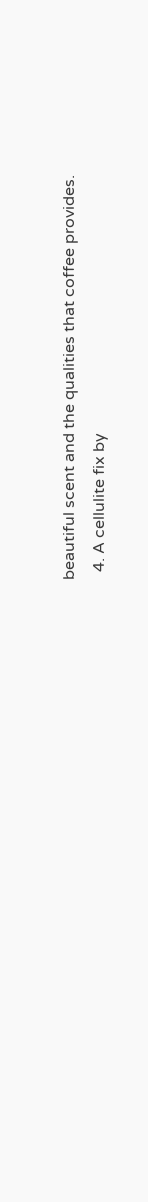beautiful scent and the qualities that coffee provides.
  4. A cellulite fix by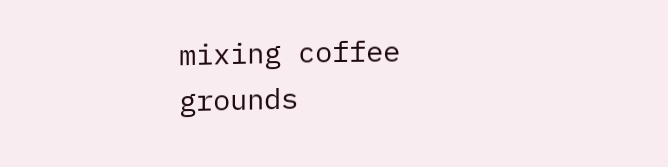mixing coffee grounds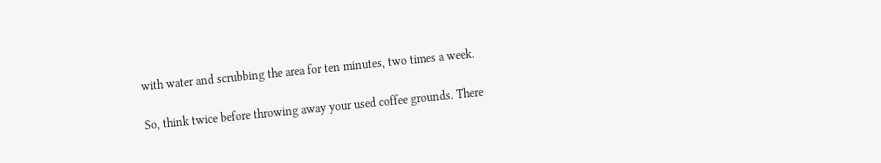with water and scrubbing the area for ten minutes, two times a week.

So, think twice before throwing away your used coffee grounds. There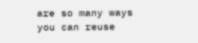are so many ways you can reuse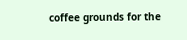coffee grounds for the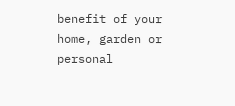benefit of your home, garden or personal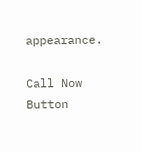appearance.

Call Now Button